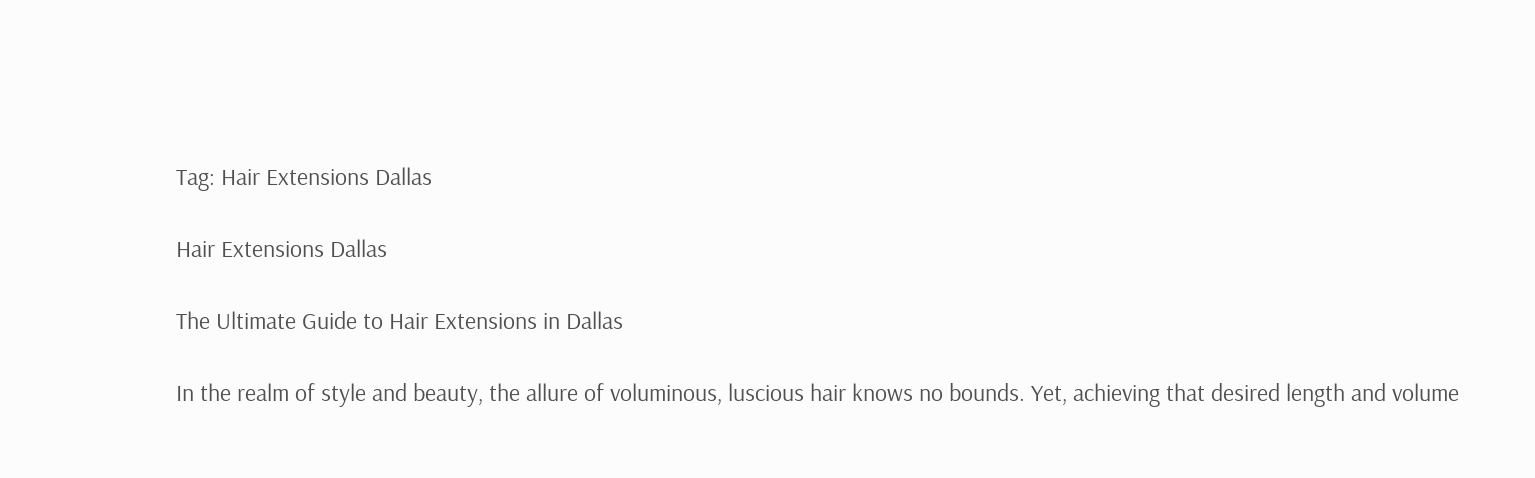Tag: Hair Extensions Dallas

Hair Extensions Dallas

The Ultimate Guide to Hair Extensions in Dallas

In the realm of style and beauty, the allure of voluminous, luscious hair knows no bounds. Yet, achieving that desired length and volume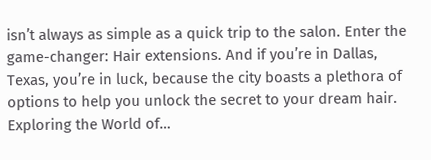isn’t always as simple as a quick trip to the salon. Enter the game-changer: Hair extensions. And if you’re in Dallas, Texas, you’re in luck, because the city boasts a plethora of options to help you unlock the secret to your dream hair. Exploring the World of…